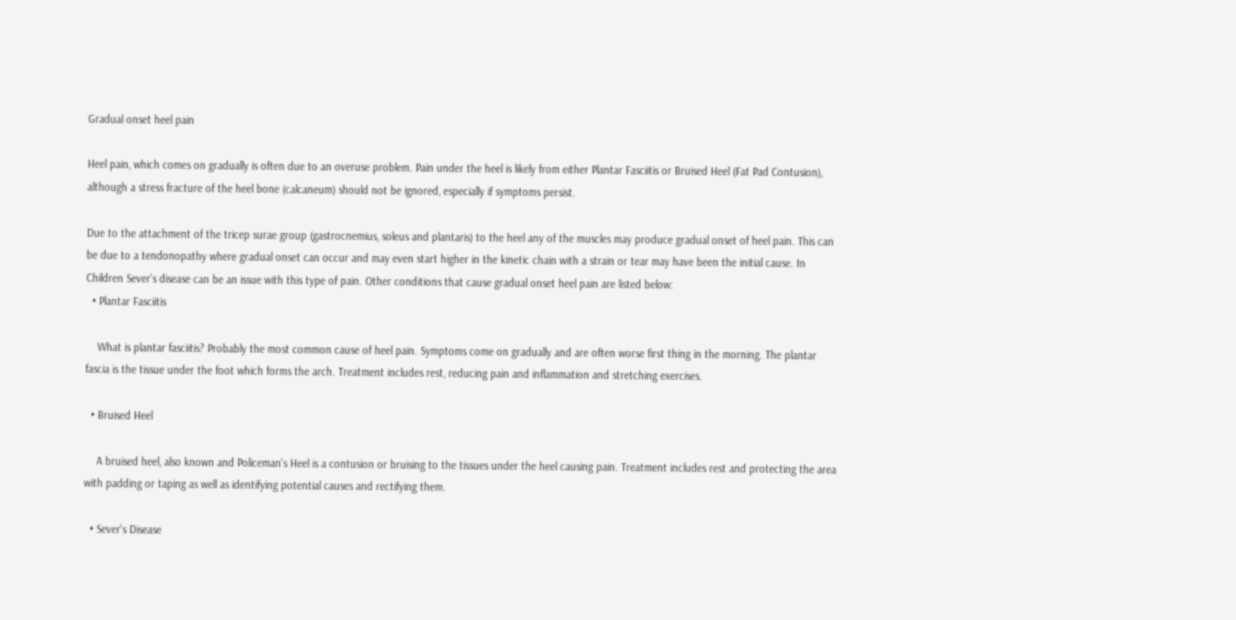Gradual onset heel pain

Heel pain, which comes on gradually is often due to an overuse problem. Pain under the heel is likely from either Plantar Fasciitis or Bruised Heel (Fat Pad Contusion), although a stress fracture of the heel bone (calcaneum) should not be ignored, especially if symptoms persist.

Due to the attachment of the tricep surae group (gastrocnemius, soleus and plantaris) to the heel any of the muscles may produce gradual onset of heel pain. This can be due to a tendonopathy where gradual onset can occur and may even start higher in the kinetic chain with a strain or tear may have been the initial cause. In Children Sever’s disease can be an issue with this type of pain. Other conditions that cause gradual onset heel pain are listed below:
  • Plantar Fasciitis

    What is plantar fasciitis? Probably the most common cause of heel pain. Symptoms come on gradually and are often worse first thing in the morning. The plantar fascia is the tissue under the foot which forms the arch. Treatment includes rest, reducing pain and inflammation and stretching exercises.

  • Bruised Heel

    A bruised heel, also known and Policeman's Heel is a contusion or bruising to the tissues under the heel causing pain. Treatment includes rest and protecting the area with padding or taping as well as identifying potential causes and rectifying them.

  • Sever's Disease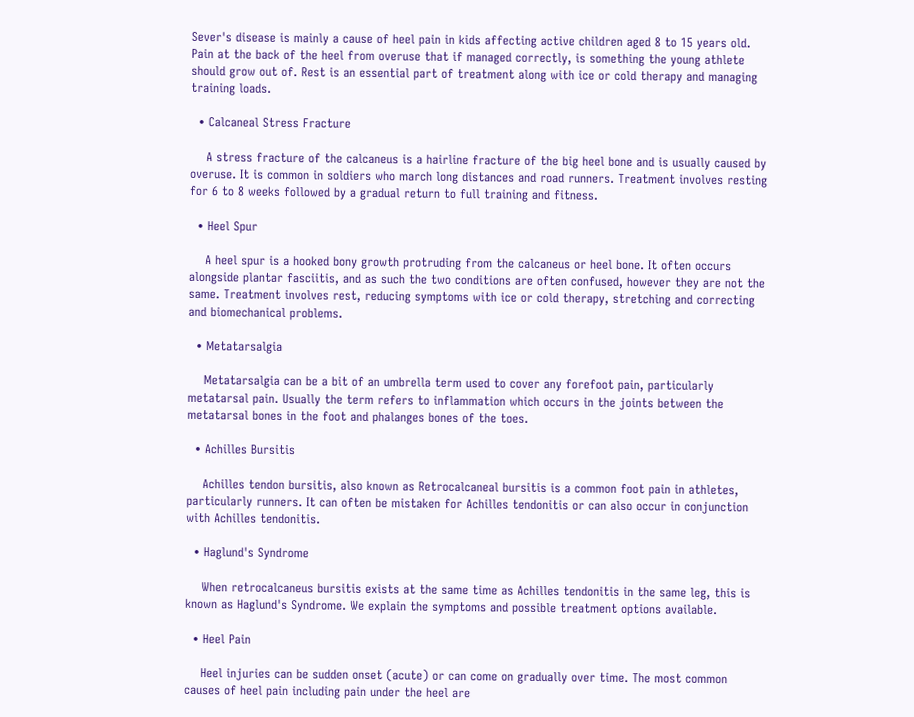Sever's disease is mainly a cause of heel pain in kids affecting active children aged 8 to 15 years old. Pain at the back of the heel from overuse that if managed correctly, is something the young athlete should grow out of. Rest is an essential part of treatment along with ice or cold therapy and managing training loads.

  • Calcaneal Stress Fracture

    A stress fracture of the calcaneus is a hairline fracture of the big heel bone and is usually caused by overuse. It is common in soldiers who march long distances and road runners. Treatment involves resting for 6 to 8 weeks followed by a gradual return to full training and fitness.

  • Heel Spur

    A heel spur is a hooked bony growth protruding from the calcaneus or heel bone. It often occurs alongside plantar fasciitis, and as such the two conditions are often confused, however they are not the same. Treatment involves rest, reducing symptoms with ice or cold therapy, stretching and correcting and biomechanical problems.

  • Metatarsalgia

    Metatarsalgia can be a bit of an umbrella term used to cover any forefoot pain, particularly metatarsal pain. Usually the term refers to inflammation which occurs in the joints between the metatarsal bones in the foot and phalanges bones of the toes.

  • Achilles Bursitis

    Achilles tendon bursitis, also known as Retrocalcaneal bursitis is a common foot pain in athletes, particularly runners. It can often be mistaken for Achilles tendonitis or can also occur in conjunction with Achilles tendonitis.

  • Haglund's Syndrome

    When retrocalcaneus bursitis exists at the same time as Achilles tendonitis in the same leg, this is known as Haglund's Syndrome. We explain the symptoms and possible treatment options available.

  • Heel Pain

    Heel injuries can be sudden onset (acute) or can come on gradually over time. The most common causes of heel pain including pain under the heel are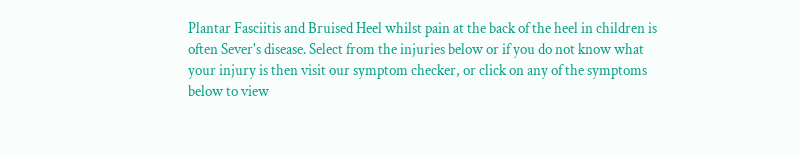Plantar Fasciitis and Bruised Heel whilst pain at the back of the heel in children is often Sever's disease. Select from the injuries below or if you do not know what your injury is then visit our symptom checker, or click on any of the symptoms below to view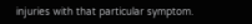injuries with that particular symptom.